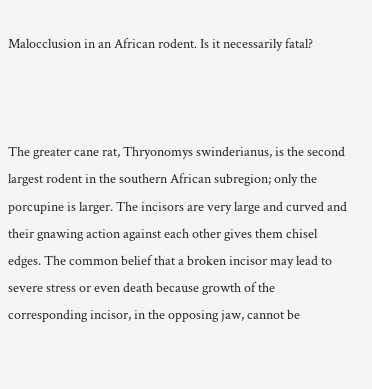Malocclusion in an African rodent. Is it necessarily fatal?



The greater cane rat, Thryonomys swinderianus, is the second largest rodent in the southern African subregion; only the porcupine is larger. The incisors are very large and curved and their gnawing action against each other gives them chisel edges. The common belief that a broken incisor may lead to severe stress or even death because growth of the corresponding incisor, in the opposing jaw, cannot be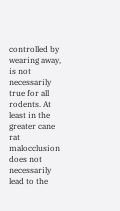controlled by wearing away, is not necessarily true for all rodents. At least in the greater cane rat malocclusion does not necessarily lead to the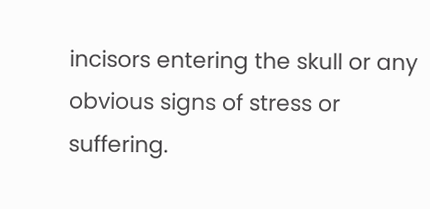incisors entering the skull or any obvious signs of stress or suffering.